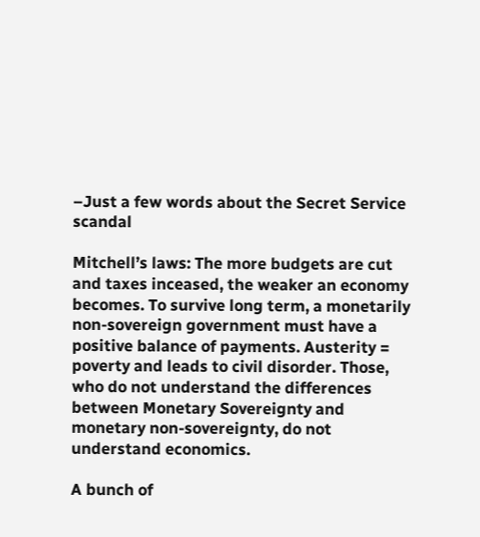–Just a few words about the Secret Service scandal

Mitchell’s laws: The more budgets are cut and taxes inceased, the weaker an economy becomes. To survive long term, a monetarily non-sovereign government must have a positive balance of payments. Austerity = poverty and leads to civil disorder. Those, who do not understand the differences between Monetary Sovereignty and monetary non-sovereignty, do not understand economics.

A bunch of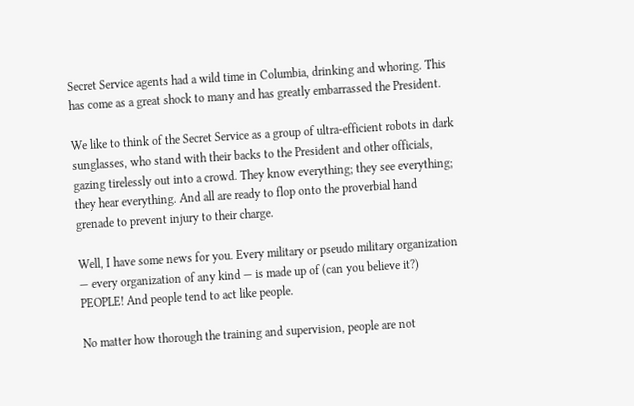Secret Service agents had a wild time in Columbia, drinking and whoring. This has come as a great shock to many and has greatly embarrassed the President.

We like to think of the Secret Service as a group of ultra-efficient robots in dark sunglasses, who stand with their backs to the President and other officials, gazing tirelessly out into a crowd. They know everything; they see everything; they hear everything. And all are ready to flop onto the proverbial hand grenade to prevent injury to their charge.

Well, I have some news for you. Every military or pseudo military organization — every organization of any kind — is made up of (can you believe it?) PEOPLE! And people tend to act like people.

No matter how thorough the training and supervision, people are not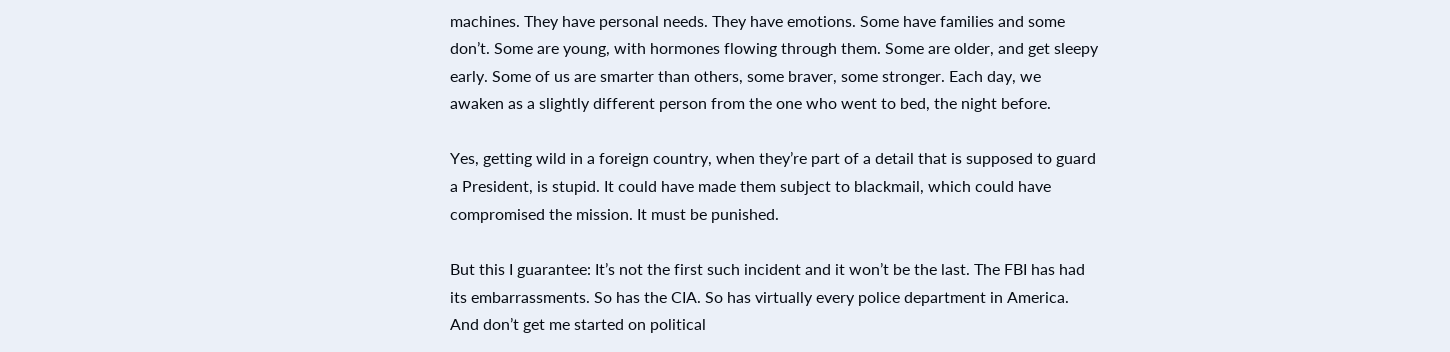machines. They have personal needs. They have emotions. Some have families and some don’t. Some are young, with hormones flowing through them. Some are older, and get sleepy early. Some of us are smarter than others, some braver, some stronger. Each day, we awaken as a slightly different person from the one who went to bed, the night before.

Yes, getting wild in a foreign country, when they’re part of a detail that is supposed to guard a President, is stupid. It could have made them subject to blackmail, which could have compromised the mission. It must be punished.

But this I guarantee: It’s not the first such incident and it won’t be the last. The FBI has had its embarrassments. So has the CIA. So has virtually every police department in America. And don’t get me started on political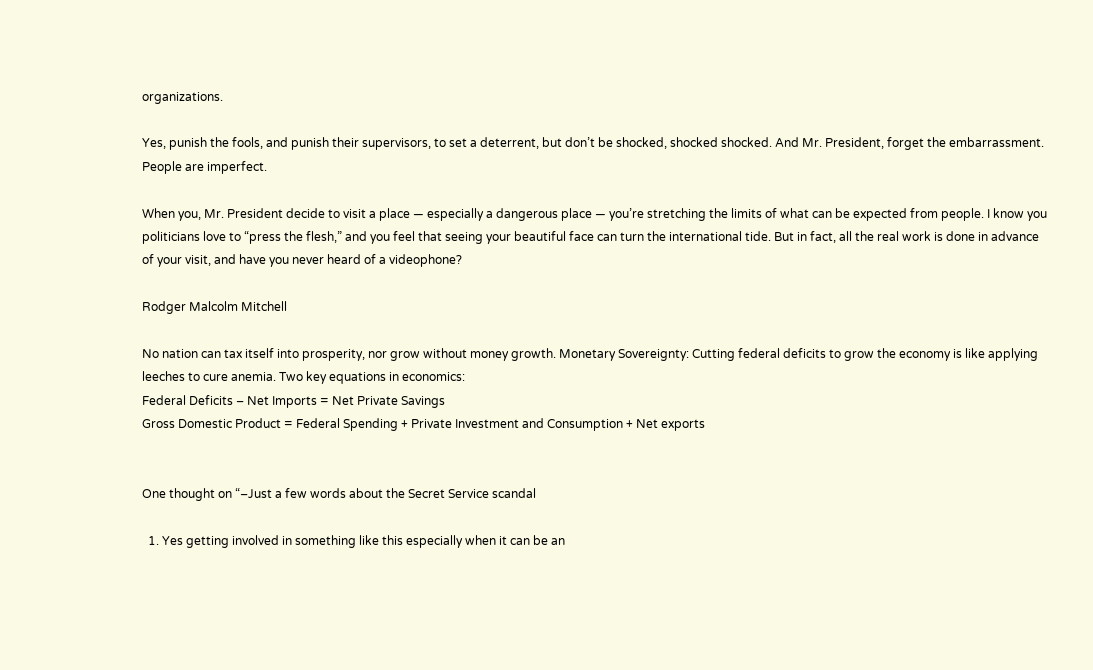organizations.

Yes, punish the fools, and punish their supervisors, to set a deterrent, but don’t be shocked, shocked shocked. And Mr. President, forget the embarrassment. People are imperfect.

When you, Mr. President decide to visit a place — especially a dangerous place — you’re stretching the limits of what can be expected from people. I know you politicians love to “press the flesh,” and you feel that seeing your beautiful face can turn the international tide. But in fact, all the real work is done in advance of your visit, and have you never heard of a videophone?

Rodger Malcolm Mitchell

No nation can tax itself into prosperity, nor grow without money growth. Monetary Sovereignty: Cutting federal deficits to grow the economy is like applying leeches to cure anemia. Two key equations in economics:
Federal Deficits – Net Imports = Net Private Savings
Gross Domestic Product = Federal Spending + Private Investment and Consumption + Net exports


One thought on “–Just a few words about the Secret Service scandal

  1. Yes getting involved in something like this especially when it can be an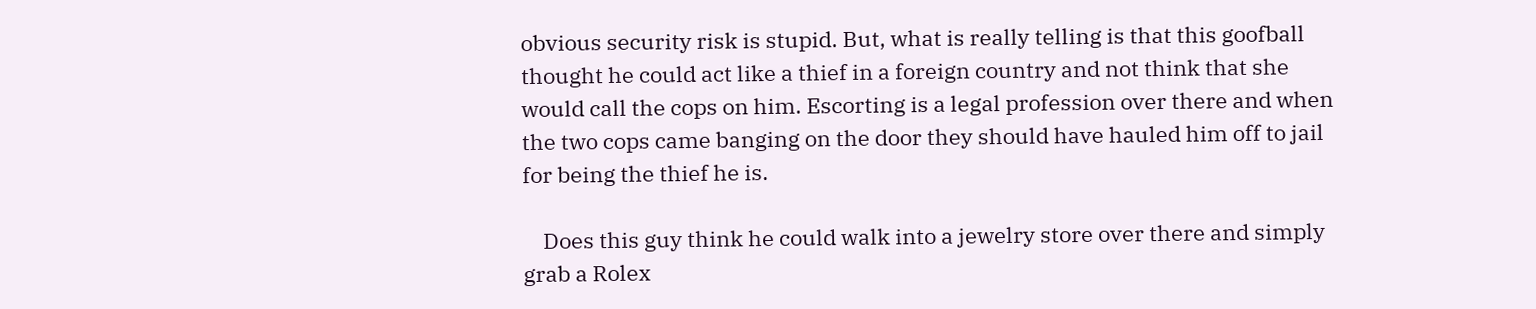obvious security risk is stupid. But, what is really telling is that this goofball thought he could act like a thief in a foreign country and not think that she would call the cops on him. Escorting is a legal profession over there and when the two cops came banging on the door they should have hauled him off to jail for being the thief he is.

    Does this guy think he could walk into a jewelry store over there and simply grab a Rolex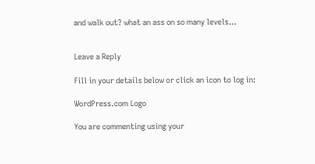and walk out? what an ass on so many levels…


Leave a Reply

Fill in your details below or click an icon to log in:

WordPress.com Logo

You are commenting using your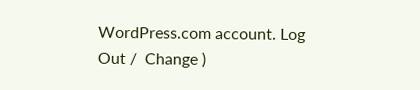WordPress.com account. Log Out /  Change )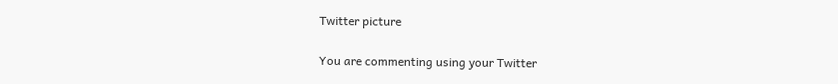Twitter picture

You are commenting using your Twitter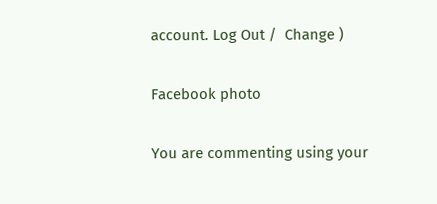account. Log Out /  Change )

Facebook photo

You are commenting using your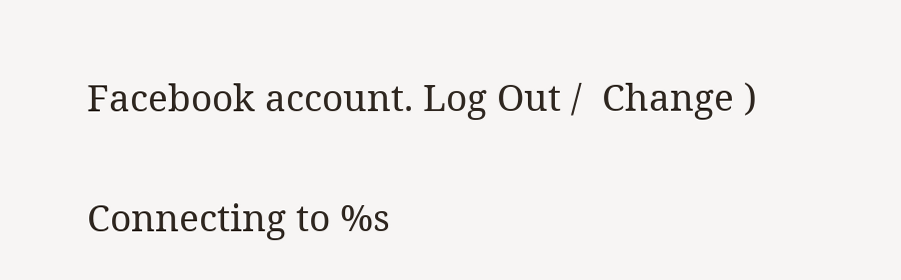Facebook account. Log Out /  Change )

Connecting to %s